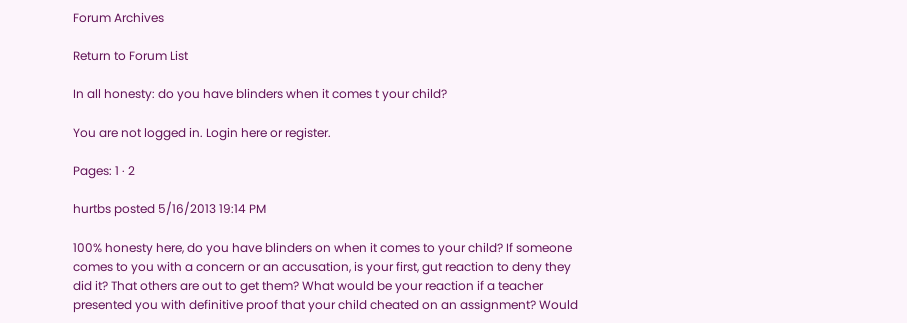Forum Archives

Return to Forum List

In all honesty: do you have blinders when it comes t your child?

You are not logged in. Login here or register.

Pages: 1 · 2

hurtbs posted 5/16/2013 19:14 PM

100% honesty here, do you have blinders on when it comes to your child? If someone comes to you with a concern or an accusation, is your first, gut reaction to deny they did it? That others are out to get them? What would be your reaction if a teacher presented you with definitive proof that your child cheated on an assignment? Would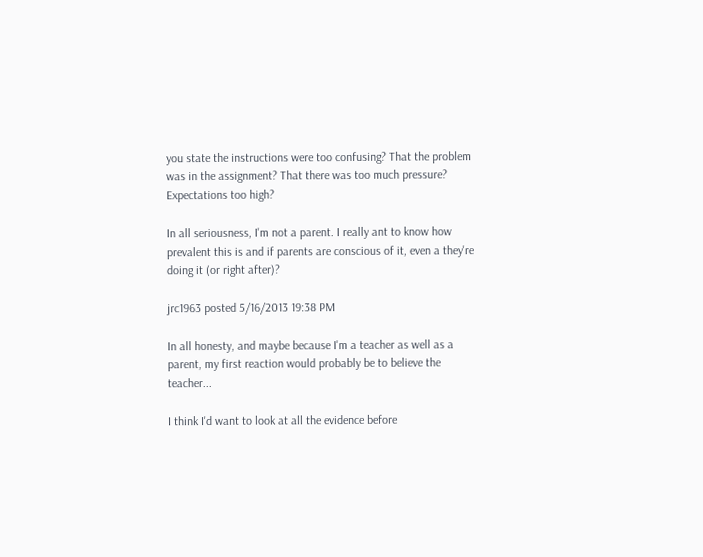you state the instructions were too confusing? That the problem was in the assignment? That there was too much pressure? Expectations too high?

In all seriousness, I'm not a parent. I really ant to know how prevalent this is and if parents are conscious of it, even a they're doing it (or right after)?

jrc1963 posted 5/16/2013 19:38 PM

In all honesty, and maybe because I'm a teacher as well as a parent, my first reaction would probably be to believe the teacher...

I think I'd want to look at all the evidence before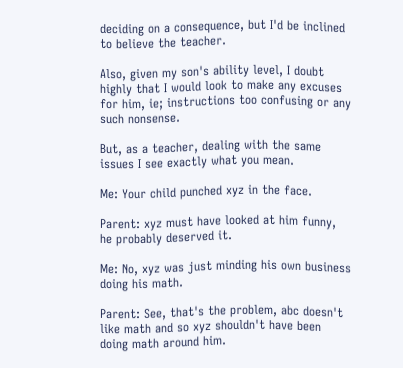deciding on a consequence, but I'd be inclined to believe the teacher.

Also, given my son's ability level, I doubt highly that I would look to make any excuses for him, ie; instructions too confusing or any such nonsense.

But, as a teacher, dealing with the same issues I see exactly what you mean.

Me: Your child punched xyz in the face.

Parent: xyz must have looked at him funny, he probably deserved it.

Me: No, xyz was just minding his own business doing his math.

Parent: See, that's the problem, abc doesn't like math and so xyz shouldn't have been doing math around him.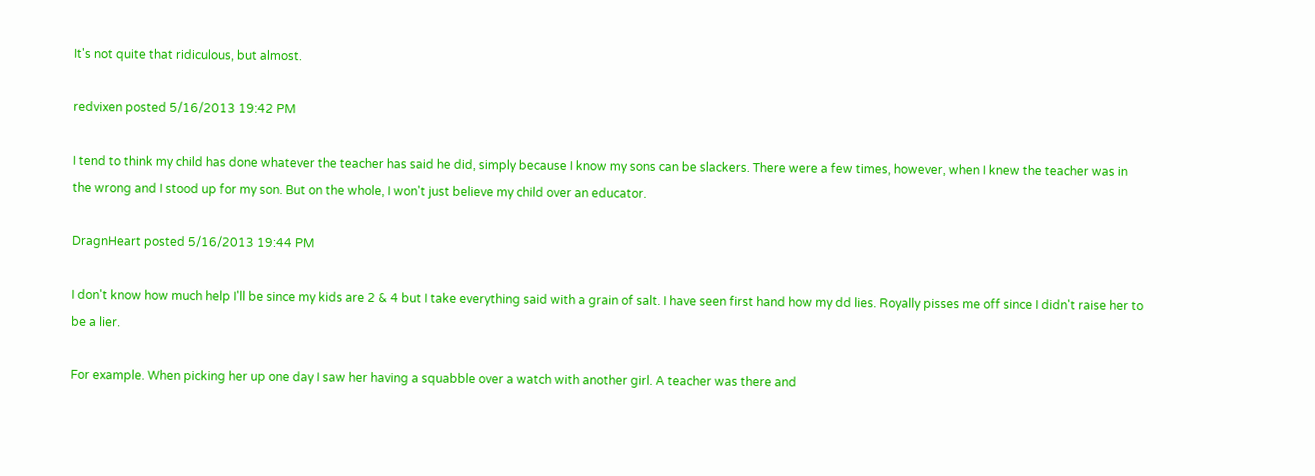It's not quite that ridiculous, but almost.

redvixen posted 5/16/2013 19:42 PM

I tend to think my child has done whatever the teacher has said he did, simply because I know my sons can be slackers. There were a few times, however, when I knew the teacher was in the wrong and I stood up for my son. But on the whole, I won't just believe my child over an educator.

DragnHeart posted 5/16/2013 19:44 PM

I don't know how much help I'll be since my kids are 2 & 4 but I take everything said with a grain of salt. I have seen first hand how my dd lies. Royally pisses me off since I didn't raise her to be a lier.

For example. When picking her up one day I saw her having a squabble over a watch with another girl. A teacher was there and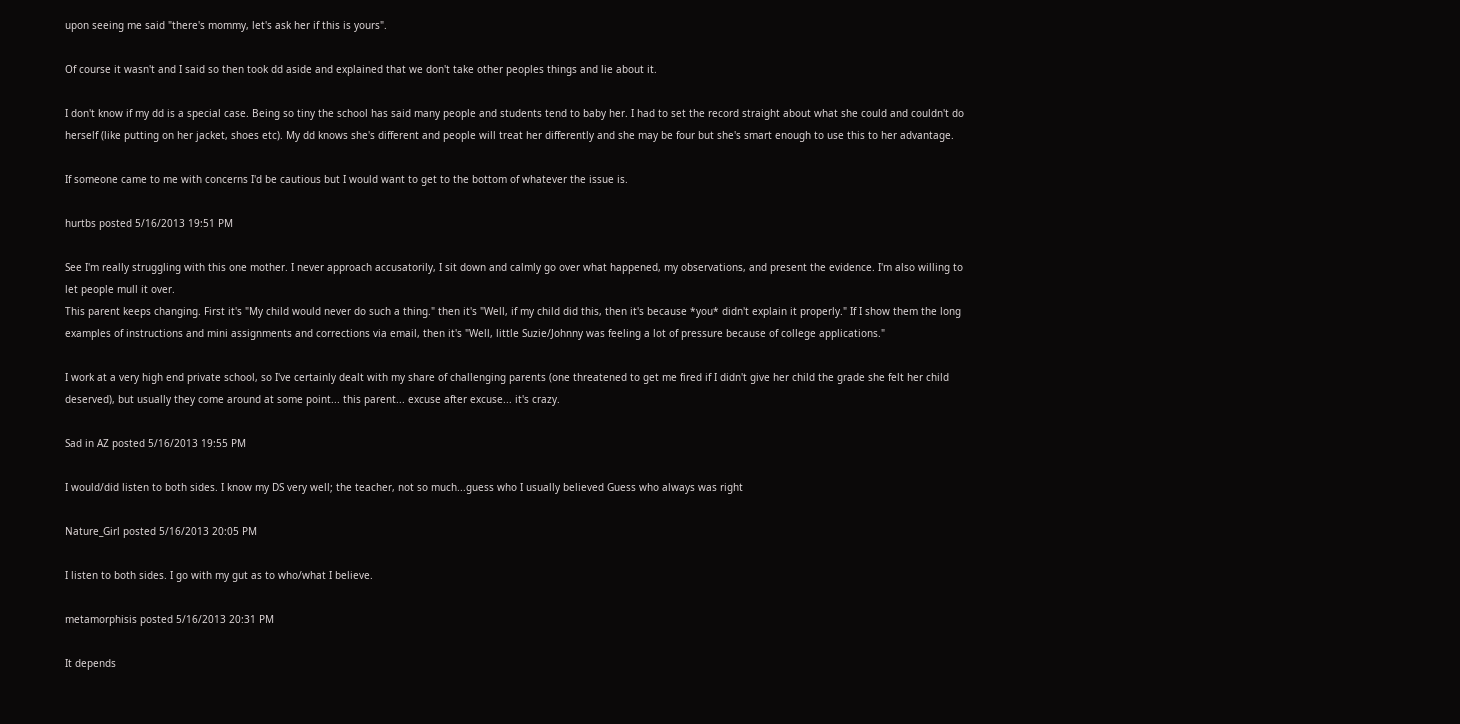upon seeing me said "there's mommy, let's ask her if this is yours".

Of course it wasn't and I said so then took dd aside and explained that we don't take other peoples things and lie about it.

I don't know if my dd is a special case. Being so tiny the school has said many people and students tend to baby her. I had to set the record straight about what she could and couldn't do herself (like putting on her jacket, shoes etc). My dd knows she's different and people will treat her differently and she may be four but she's smart enough to use this to her advantage.

If someone came to me with concerns I'd be cautious but I would want to get to the bottom of whatever the issue is.

hurtbs posted 5/16/2013 19:51 PM

See I'm really struggling with this one mother. I never approach accusatorily, I sit down and calmly go over what happened, my observations, and present the evidence. I'm also willing to let people mull it over.
This parent keeps changing. First it's "My child would never do such a thing." then it's "Well, if my child did this, then it's because *you* didn't explain it properly." If I show them the long examples of instructions and mini assignments and corrections via email, then it's "Well, little Suzie/Johnny was feeling a lot of pressure because of college applications."

I work at a very high end private school, so I've certainly dealt with my share of challenging parents (one threatened to get me fired if I didn't give her child the grade she felt her child deserved), but usually they come around at some point... this parent... excuse after excuse... it's crazy.

Sad in AZ posted 5/16/2013 19:55 PM

I would/did listen to both sides. I know my DS very well; the teacher, not so much...guess who I usually believed Guess who always was right

Nature_Girl posted 5/16/2013 20:05 PM

I listen to both sides. I go with my gut as to who/what I believe.

metamorphisis posted 5/16/2013 20:31 PM

It depends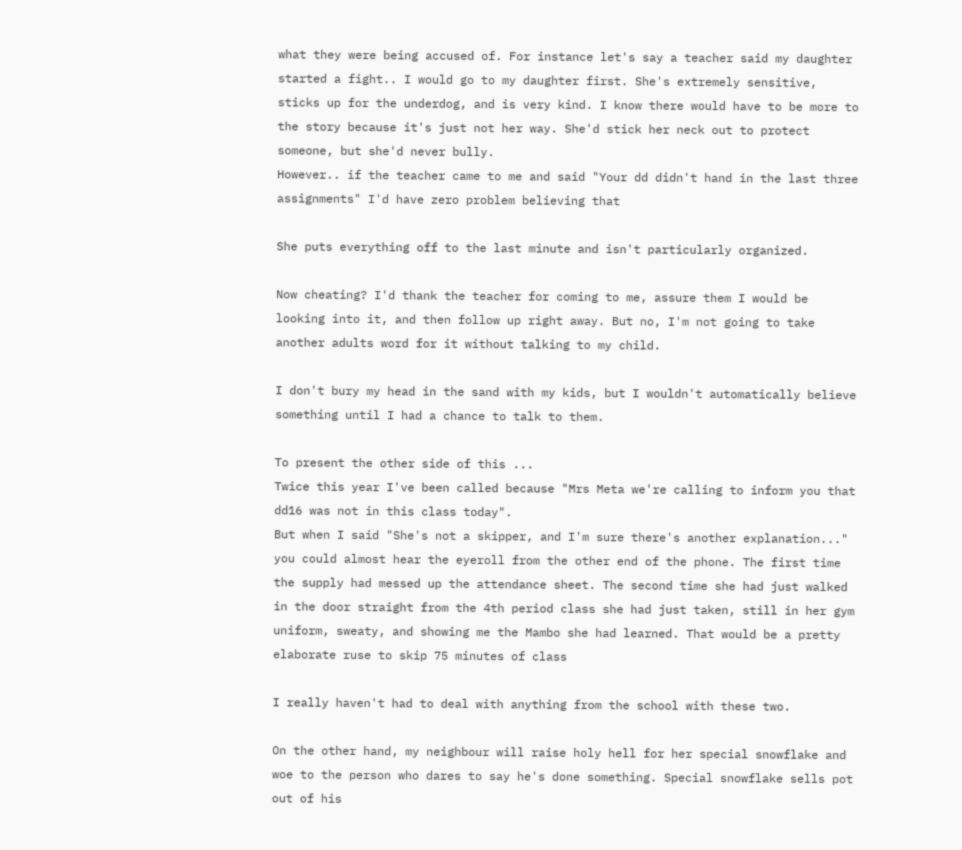what they were being accused of. For instance let's say a teacher said my daughter started a fight.. I would go to my daughter first. She's extremely sensitive, sticks up for the underdog, and is very kind. I know there would have to be more to the story because it's just not her way. She'd stick her neck out to protect someone, but she'd never bully.
However.. if the teacher came to me and said "Your dd didn't hand in the last three assignments" I'd have zero problem believing that

She puts everything off to the last minute and isn't particularly organized.

Now cheating? I'd thank the teacher for coming to me, assure them I would be looking into it, and then follow up right away. But no, I'm not going to take another adults word for it without talking to my child.

I don't bury my head in the sand with my kids, but I wouldn't automatically believe something until I had a chance to talk to them.

To present the other side of this ...
Twice this year I've been called because "Mrs Meta we're calling to inform you that dd16 was not in this class today".
But when I said "She's not a skipper, and I'm sure there's another explanation..." you could almost hear the eyeroll from the other end of the phone. The first time the supply had messed up the attendance sheet. The second time she had just walked in the door straight from the 4th period class she had just taken, still in her gym uniform, sweaty, and showing me the Mambo she had learned. That would be a pretty elaborate ruse to skip 75 minutes of class

I really haven't had to deal with anything from the school with these two.

On the other hand, my neighbour will raise holy hell for her special snowflake and woe to the person who dares to say he's done something. Special snowflake sells pot out of his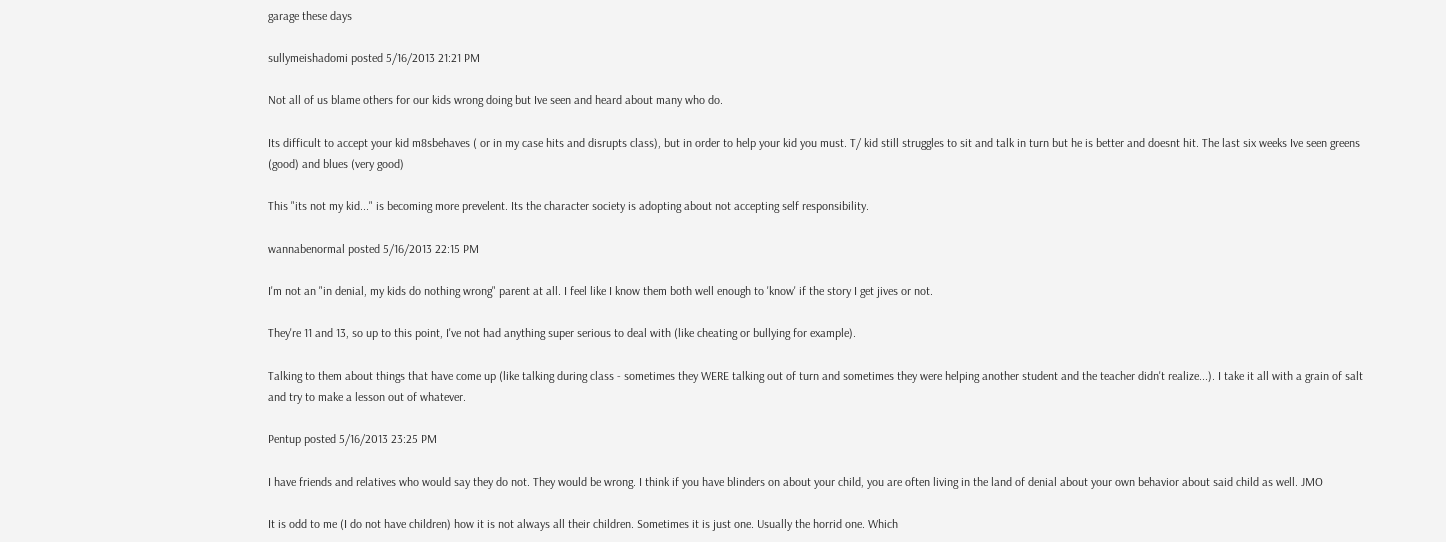garage these days

sullymeishadomi posted 5/16/2013 21:21 PM

Not all of us blame others for our kids wrong doing but Ive seen and heard about many who do.

Its difficult to accept your kid m8sbehaves ( or in my case hits and disrupts class), but in order to help your kid you must. T/ kid still struggles to sit and talk in turn but he is better and doesnt hit. The last six weeks Ive seen greens (good) and blues (very good)

This "its not my kid..." is becoming more prevelent. Its the character society is adopting about not accepting self responsibility.

wannabenormal posted 5/16/2013 22:15 PM

I'm not an "in denial, my kids do nothing wrong" parent at all. I feel like I know them both well enough to 'know' if the story I get jives or not.

They're 11 and 13, so up to this point, I've not had anything super serious to deal with (like cheating or bullying for example).

Talking to them about things that have come up (like talking during class - sometimes they WERE talking out of turn and sometimes they were helping another student and the teacher didn't realize...). I take it all with a grain of salt and try to make a lesson out of whatever.

Pentup posted 5/16/2013 23:25 PM

I have friends and relatives who would say they do not. They would be wrong. I think if you have blinders on about your child, you are often living in the land of denial about your own behavior about said child as well. JMO

It is odd to me (I do not have children) how it is not always all their children. Sometimes it is just one. Usually the horrid one. Which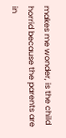makes me wonder, is the child horrid because the parents are in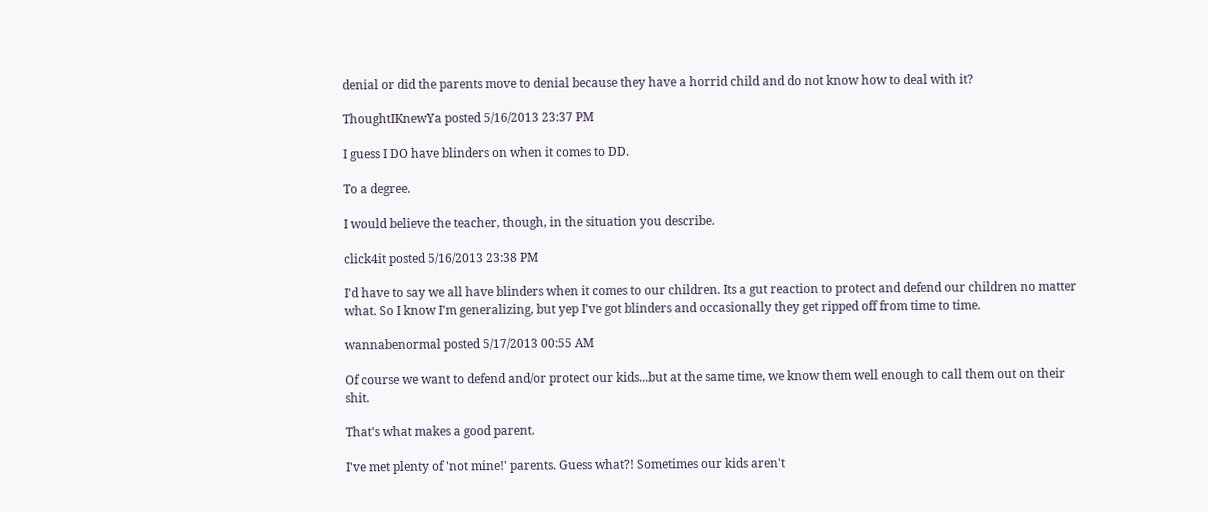denial or did the parents move to denial because they have a horrid child and do not know how to deal with it?

ThoughtIKnewYa posted 5/16/2013 23:37 PM

I guess I DO have blinders on when it comes to DD.

To a degree.

I would believe the teacher, though, in the situation you describe.

click4it posted 5/16/2013 23:38 PM

I'd have to say we all have blinders when it comes to our children. Its a gut reaction to protect and defend our children no matter what. So I know I'm generalizing, but yep I've got blinders and occasionally they get ripped off from time to time.

wannabenormal posted 5/17/2013 00:55 AM

Of course we want to defend and/or protect our kids...but at the same time, we know them well enough to call them out on their shit.

That's what makes a good parent.

I've met plenty of 'not mine!' parents. Guess what?! Sometimes our kids aren't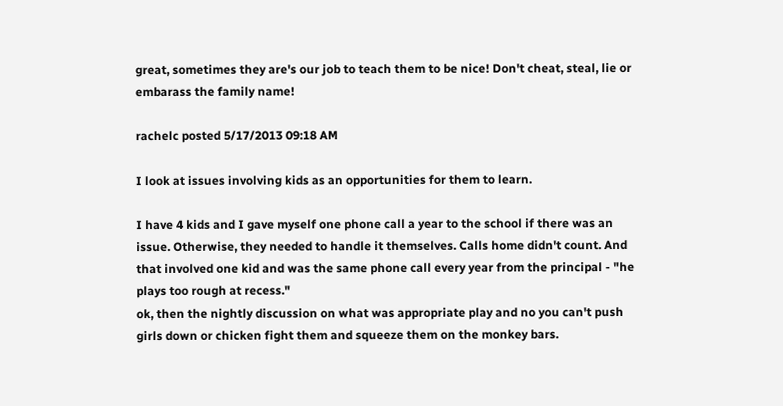great, sometimes they are's our job to teach them to be nice! Don't cheat, steal, lie or embarass the family name!

rachelc posted 5/17/2013 09:18 AM

I look at issues involving kids as an opportunities for them to learn.

I have 4 kids and I gave myself one phone call a year to the school if there was an issue. Otherwise, they needed to handle it themselves. Calls home didn't count. And that involved one kid and was the same phone call every year from the principal - "he plays too rough at recess."
ok, then the nightly discussion on what was appropriate play and no you can't push girls down or chicken fight them and squeeze them on the monkey bars.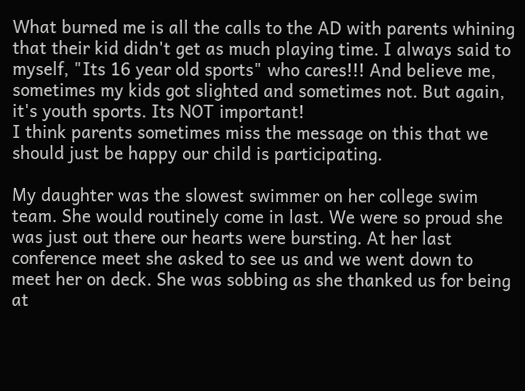What burned me is all the calls to the AD with parents whining that their kid didn't get as much playing time. I always said to myself, "Its 16 year old sports" who cares!!! And believe me, sometimes my kids got slighted and sometimes not. But again, it's youth sports. Its NOT important!
I think parents sometimes miss the message on this that we should just be happy our child is participating.

My daughter was the slowest swimmer on her college swim team. She would routinely come in last. We were so proud she was just out there our hearts were bursting. At her last conference meet she asked to see us and we went down to meet her on deck. She was sobbing as she thanked us for being at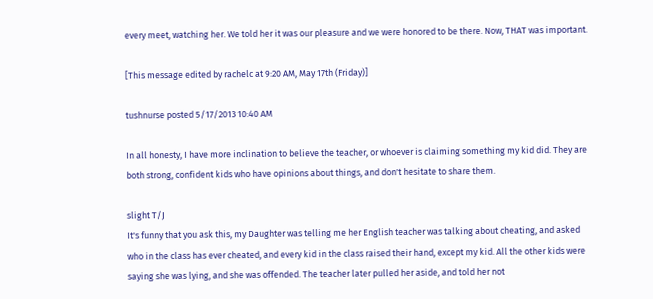every meet, watching her. We told her it was our pleasure and we were honored to be there. Now, THAT was important.

[This message edited by rachelc at 9:20 AM, May 17th (Friday)]

tushnurse posted 5/17/2013 10:40 AM

In all honesty, I have more inclination to believe the teacher, or whoever is claiming something my kid did. They are both strong, confident kids who have opinions about things, and don't hesitate to share them.

slight T/J
It's funny that you ask this, my Daughter was telling me her English teacher was talking about cheating, and asked who in the class has ever cheated, and every kid in the class raised their hand, except my kid. All the other kids were saying she was lying, and she was offended. The teacher later pulled her aside, and told her not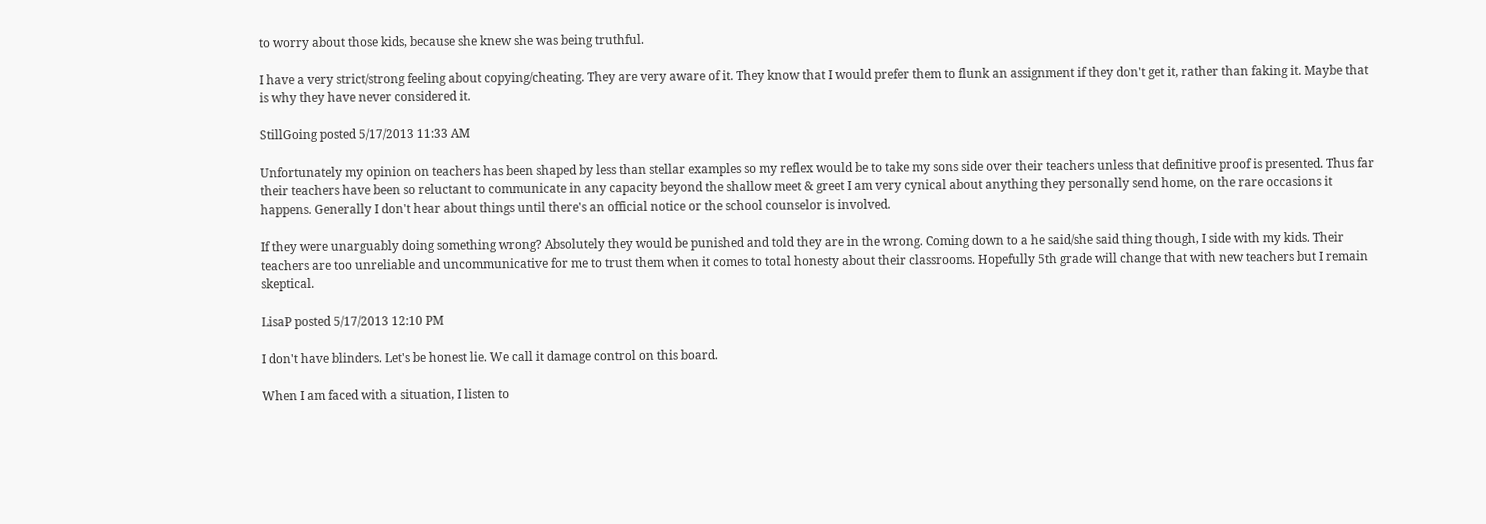to worry about those kids, because she knew she was being truthful.

I have a very strict/strong feeling about copying/cheating. They are very aware of it. They know that I would prefer them to flunk an assignment if they don't get it, rather than faking it. Maybe that is why they have never considered it.

StillGoing posted 5/17/2013 11:33 AM

Unfortunately my opinion on teachers has been shaped by less than stellar examples so my reflex would be to take my sons side over their teachers unless that definitive proof is presented. Thus far their teachers have been so reluctant to communicate in any capacity beyond the shallow meet & greet I am very cynical about anything they personally send home, on the rare occasions it happens. Generally I don't hear about things until there's an official notice or the school counselor is involved.

If they were unarguably doing something wrong? Absolutely they would be punished and told they are in the wrong. Coming down to a he said/she said thing though, I side with my kids. Their teachers are too unreliable and uncommunicative for me to trust them when it comes to total honesty about their classrooms. Hopefully 5th grade will change that with new teachers but I remain skeptical.

LisaP posted 5/17/2013 12:10 PM

I don't have blinders. Let's be honest lie. We call it damage control on this board.

When I am faced with a situation, I listen to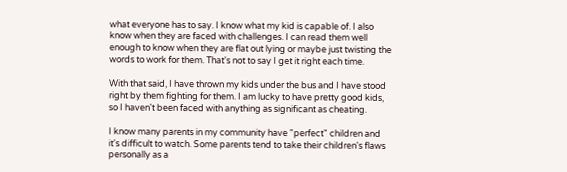what everyone has to say. I know what my kid is capable of. I also know when they are faced with challenges. I can read them well enough to know when they are flat out lying or maybe just twisting the words to work for them. That's not to say I get it right each time.

With that said, I have thrown my kids under the bus and I have stood right by them fighting for them. I am lucky to have pretty good kids, so I haven't been faced with anything as significant as cheating.

I know many parents in my community have "perfect" children and it's difficult to watch. Some parents tend to take their children's flaws personally as a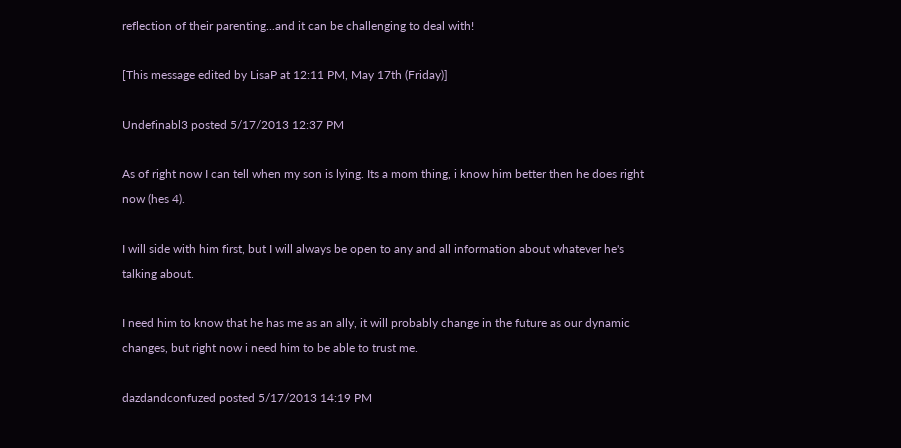reflection of their parenting...and it can be challenging to deal with!

[This message edited by LisaP at 12:11 PM, May 17th (Friday)]

Undefinabl3 posted 5/17/2013 12:37 PM

As of right now I can tell when my son is lying. Its a mom thing, i know him better then he does right now (hes 4).

I will side with him first, but I will always be open to any and all information about whatever he's talking about.

I need him to know that he has me as an ally, it will probably change in the future as our dynamic changes, but right now i need him to be able to trust me.

dazdandconfuzed posted 5/17/2013 14:19 PM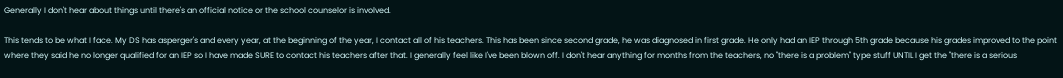Generally I don't hear about things until there's an official notice or the school counselor is involved.

This tends to be what I face. My DS has asperger's and every year, at the beginning of the year, I contact all of his teachers. This has been since second grade, he was diagnosed in first grade. He only had an IEP through 5th grade because his grades improved to the point where they said he no longer qualified for an IEP so I have made SURE to contact his teachers after that. I generally feel like I've been blown off. I don't hear anything for months from the teachers, no "there is a problem" type stuff UNTIL I get the "there is a serious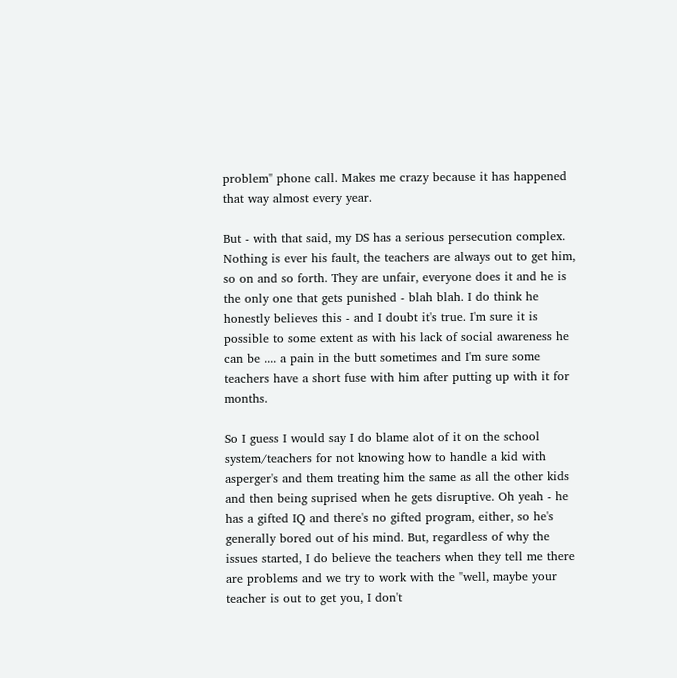problem" phone call. Makes me crazy because it has happened that way almost every year.

But - with that said, my DS has a serious persecution complex. Nothing is ever his fault, the teachers are always out to get him, so on and so forth. They are unfair, everyone does it and he is the only one that gets punished - blah blah. I do think he honestly believes this - and I doubt it's true. I'm sure it is possible to some extent as with his lack of social awareness he can be .... a pain in the butt sometimes and I'm sure some teachers have a short fuse with him after putting up with it for months.

So I guess I would say I do blame alot of it on the school system/teachers for not knowing how to handle a kid with asperger's and them treating him the same as all the other kids and then being suprised when he gets disruptive. Oh yeah - he has a gifted IQ and there's no gifted program, either, so he's generally bored out of his mind. But, regardless of why the issues started, I do believe the teachers when they tell me there are problems and we try to work with the "well, maybe your teacher is out to get you, I don't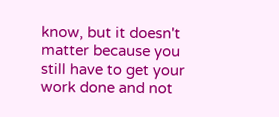know, but it doesn't matter because you still have to get your work done and not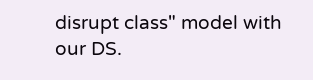disrupt class" model with our DS.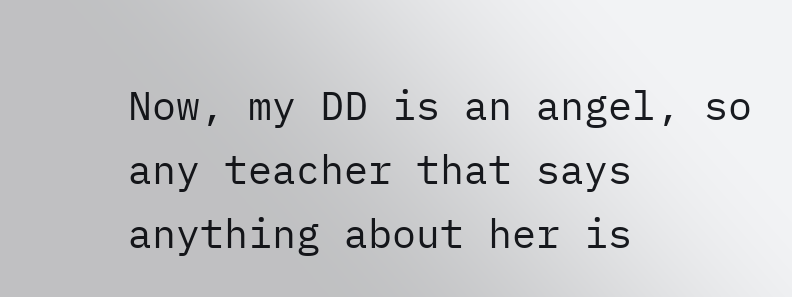Now, my DD is an angel, so any teacher that says anything about her is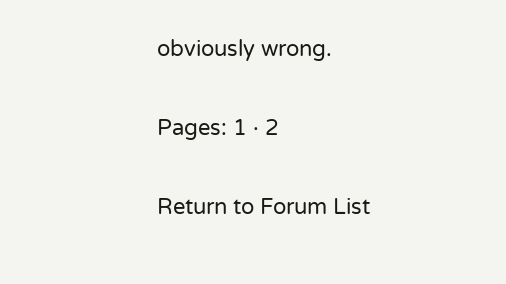obviously wrong.

Pages: 1 · 2

Return to Forum List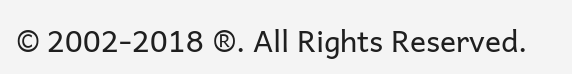© 2002-2018 ®. All Rights Reserved.